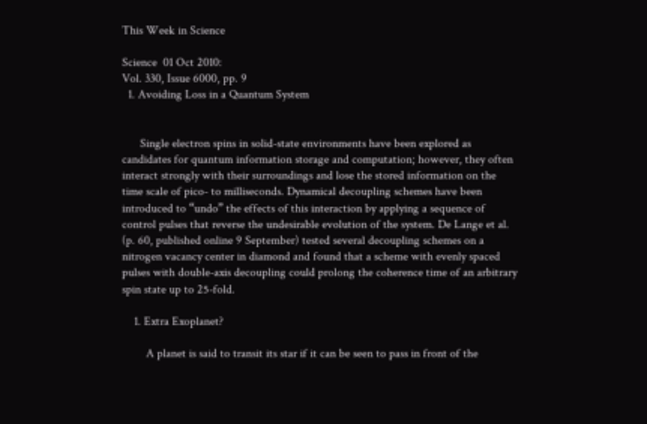This Week in Science

Science  01 Oct 2010:
Vol. 330, Issue 6000, pp. 9
  1. Avoiding Loss in a Quantum System


      Single electron spins in solid-state environments have been explored as candidates for quantum information storage and computation; however, they often interact strongly with their surroundings and lose the stored information on the time scale of pico- to milliseconds. Dynamical decoupling schemes have been introduced to “undo” the effects of this interaction by applying a sequence of control pulses that reverse the undesirable evolution of the system. De Lange et al. (p. 60, published online 9 September) tested several decoupling schemes on a nitrogen vacancy center in diamond and found that a scheme with evenly spaced pulses with double-axis decoupling could prolong the coherence time of an arbitrary spin state up to 25-fold.

    1. Extra Exoplanet?

        A planet is said to transit its star if it can be seen to pass in front of the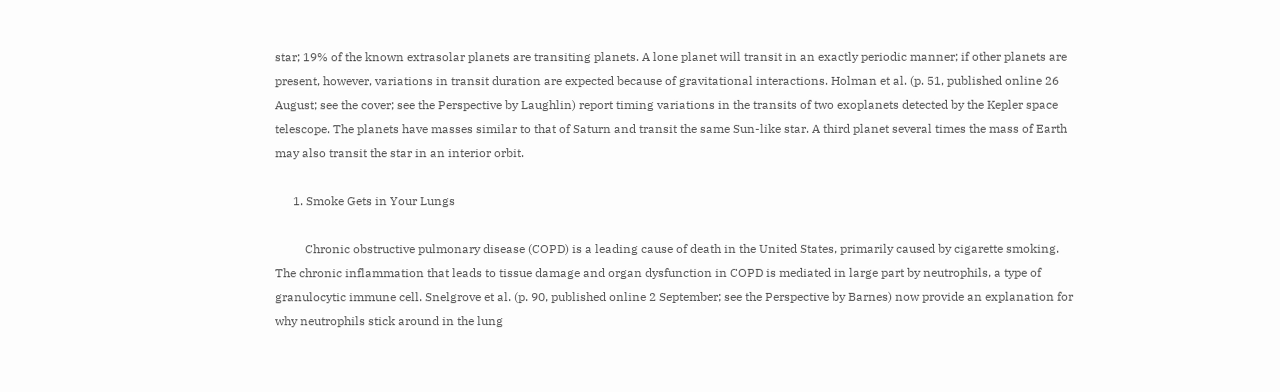star; 19% of the known extrasolar planets are transiting planets. A lone planet will transit in an exactly periodic manner; if other planets are present, however, variations in transit duration are expected because of gravitational interactions. Holman et al. (p. 51, published online 26 August; see the cover; see the Perspective by Laughlin) report timing variations in the transits of two exoplanets detected by the Kepler space telescope. The planets have masses similar to that of Saturn and transit the same Sun-like star. A third planet several times the mass of Earth may also transit the star in an interior orbit.

      1. Smoke Gets in Your Lungs

          Chronic obstructive pulmonary disease (COPD) is a leading cause of death in the United States, primarily caused by cigarette smoking. The chronic inflammation that leads to tissue damage and organ dysfunction in COPD is mediated in large part by neutrophils, a type of granulocytic immune cell. Snelgrove et al. (p. 90, published online 2 September; see the Perspective by Barnes) now provide an explanation for why neutrophils stick around in the lung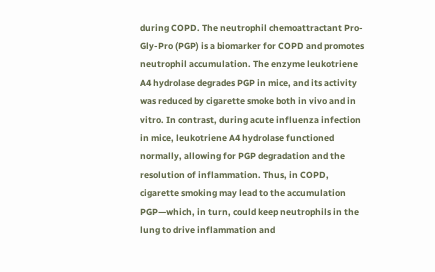during COPD. The neutrophil chemoattractant Pro-Gly-Pro (PGP) is a biomarker for COPD and promotes neutrophil accumulation. The enzyme leukotriene A4 hydrolase degrades PGP in mice, and its activity was reduced by cigarette smoke both in vivo and in vitro. In contrast, during acute influenza infection in mice, leukotriene A4 hydrolase functioned normally, allowing for PGP degradation and the resolution of inflammation. Thus, in COPD, cigarette smoking may lead to the accumulation PGP—which, in turn, could keep neutrophils in the lung to drive inflammation and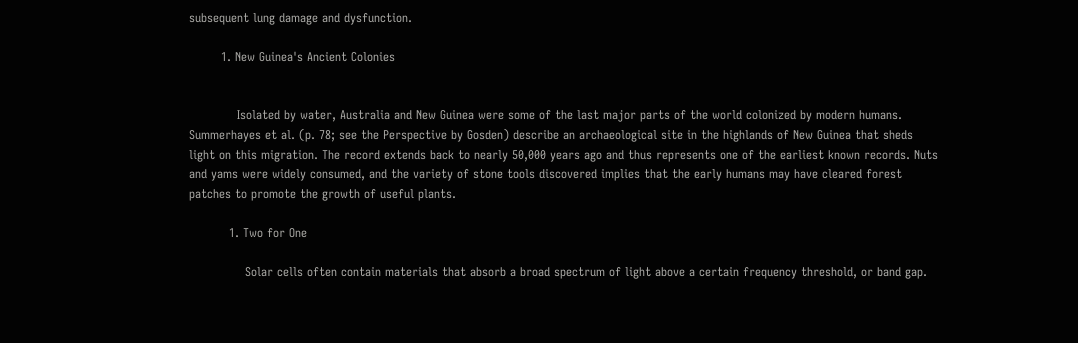subsequent lung damage and dysfunction.

        1. New Guinea's Ancient Colonies


            Isolated by water, Australia and New Guinea were some of the last major parts of the world colonized by modern humans. Summerhayes et al. (p. 78; see the Perspective by Gosden) describe an archaeological site in the highlands of New Guinea that sheds light on this migration. The record extends back to nearly 50,000 years ago and thus represents one of the earliest known records. Nuts and yams were widely consumed, and the variety of stone tools discovered implies that the early humans may have cleared forest patches to promote the growth of useful plants.

          1. Two for One

              Solar cells often contain materials that absorb a broad spectrum of light above a certain frequency threshold, or band gap.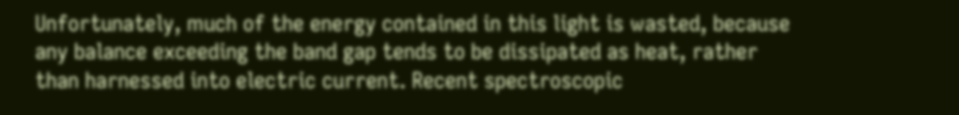Unfortunately, much of the energy contained in this light is wasted, because any balance exceeding the band gap tends to be dissipated as heat, rather than harnessed into electric current. Recent spectroscopic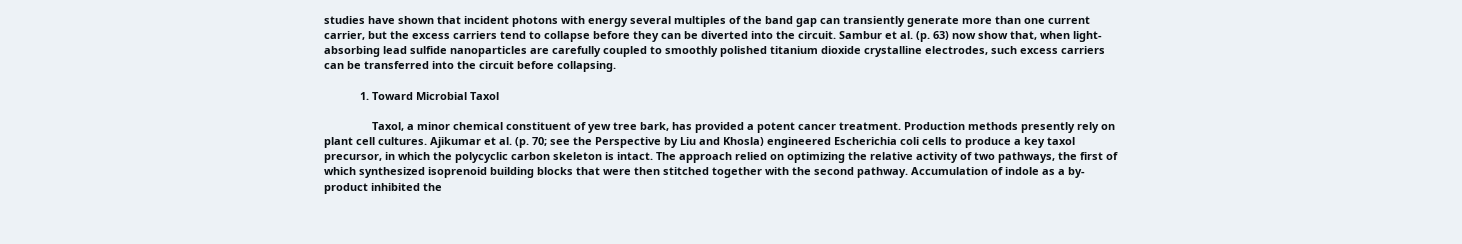studies have shown that incident photons with energy several multiples of the band gap can transiently generate more than one current carrier, but the excess carriers tend to collapse before they can be diverted into the circuit. Sambur et al. (p. 63) now show that, when light-absorbing lead sulfide nanoparticles are carefully coupled to smoothly polished titanium dioxide crystalline electrodes, such excess carriers can be transferred into the circuit before collapsing.

            1. Toward Microbial Taxol

                Taxol, a minor chemical constituent of yew tree bark, has provided a potent cancer treatment. Production methods presently rely on plant cell cultures. Ajikumar et al. (p. 70; see the Perspective by Liu and Khosla) engineered Escherichia coli cells to produce a key taxol precursor, in which the polycyclic carbon skeleton is intact. The approach relied on optimizing the relative activity of two pathways, the first of which synthesized isoprenoid building blocks that were then stitched together with the second pathway. Accumulation of indole as a by-product inhibited the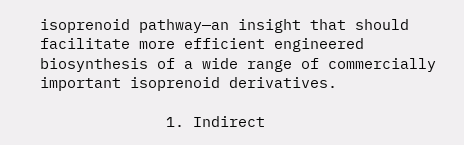isoprenoid pathway—an insight that should facilitate more efficient engineered biosynthesis of a wide range of commercially important isoprenoid derivatives.

              1. Indirect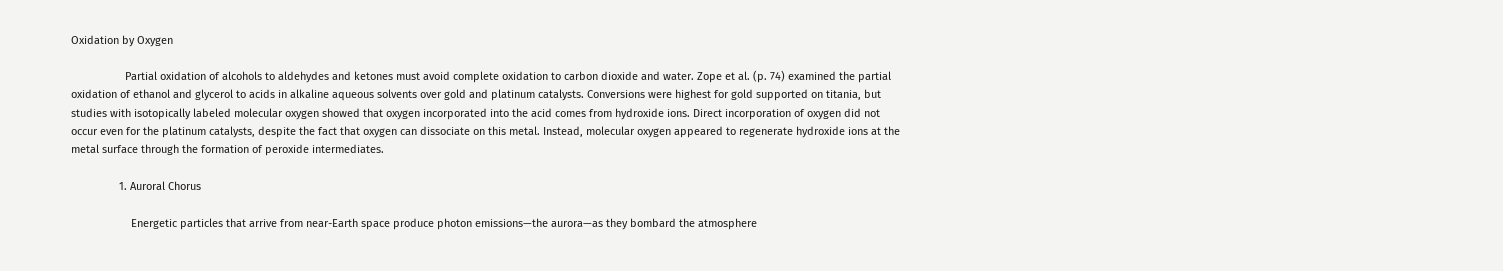Oxidation by Oxygen

                  Partial oxidation of alcohols to aldehydes and ketones must avoid complete oxidation to carbon dioxide and water. Zope et al. (p. 74) examined the partial oxidation of ethanol and glycerol to acids in alkaline aqueous solvents over gold and platinum catalysts. Conversions were highest for gold supported on titania, but studies with isotopically labeled molecular oxygen showed that oxygen incorporated into the acid comes from hydroxide ions. Direct incorporation of oxygen did not occur even for the platinum catalysts, despite the fact that oxygen can dissociate on this metal. Instead, molecular oxygen appeared to regenerate hydroxide ions at the metal surface through the formation of peroxide intermediates.

                1. Auroral Chorus

                    Energetic particles that arrive from near-Earth space produce photon emissions—the aurora—as they bombard the atmosphere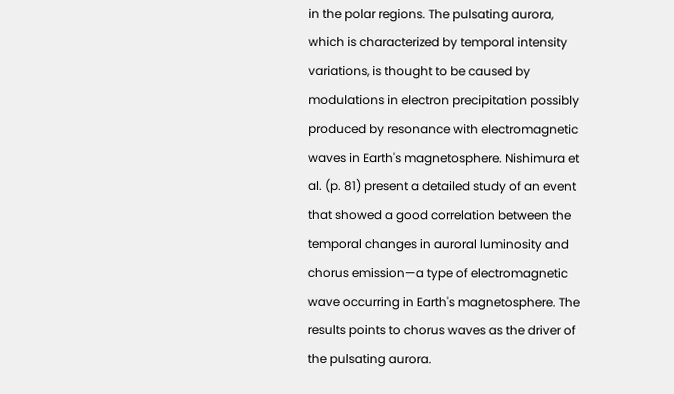in the polar regions. The pulsating aurora, which is characterized by temporal intensity variations, is thought to be caused by modulations in electron precipitation possibly produced by resonance with electromagnetic waves in Earth's magnetosphere. Nishimura et al. (p. 81) present a detailed study of an event that showed a good correlation between the temporal changes in auroral luminosity and chorus emission—a type of electromagnetic wave occurring in Earth's magnetosphere. The results points to chorus waves as the driver of the pulsating aurora.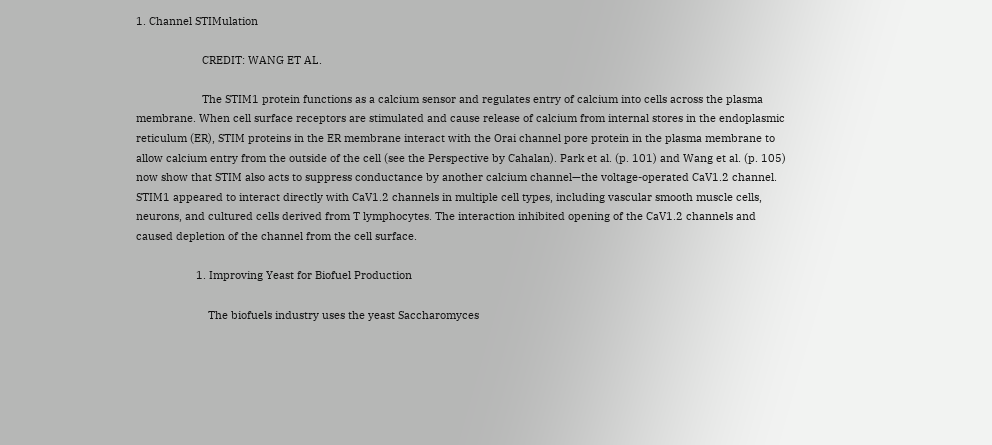1. Channel STIMulation

                      CREDIT: WANG ET AL.

                      The STIM1 protein functions as a calcium sensor and regulates entry of calcium into cells across the plasma membrane. When cell surface receptors are stimulated and cause release of calcium from internal stores in the endoplasmic reticulum (ER), STIM proteins in the ER membrane interact with the Orai channel pore protein in the plasma membrane to allow calcium entry from the outside of the cell (see the Perspective by Cahalan). Park et al. (p. 101) and Wang et al. (p. 105) now show that STIM also acts to suppress conductance by another calcium channel—the voltage-operated CaV1.2 channel. STIM1 appeared to interact directly with CaV1.2 channels in multiple cell types, including vascular smooth muscle cells, neurons, and cultured cells derived from T lymphocytes. The interaction inhibited opening of the CaV1.2 channels and caused depletion of the channel from the cell surface.

                    1. Improving Yeast for Biofuel Production

                        The biofuels industry uses the yeast Saccharomyces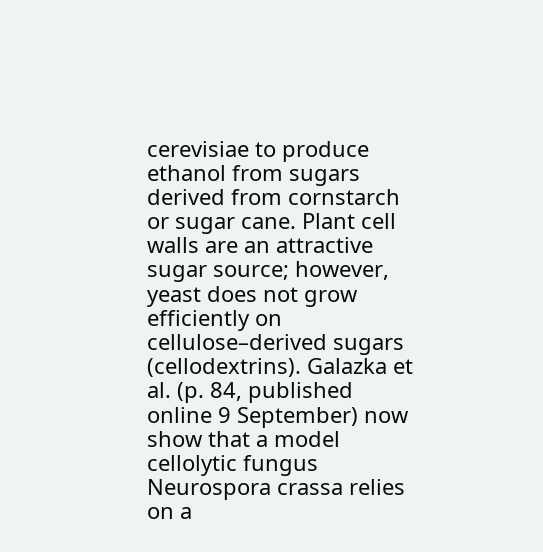cerevisiae to produce ethanol from sugars derived from cornstarch or sugar cane. Plant cell walls are an attractive sugar source; however, yeast does not grow efficiently on cellulose–derived sugars (cellodextrins). Galazka et al. (p. 84, published online 9 September) now show that a model cellolytic fungus Neurospora crassa relies on a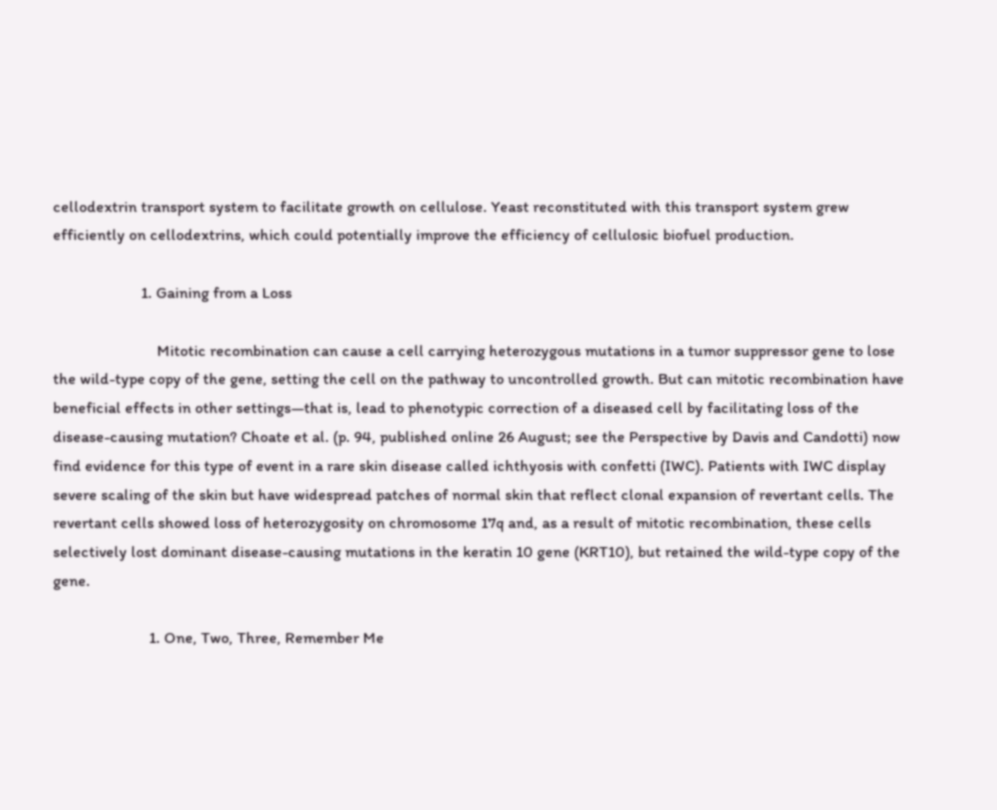cellodextrin transport system to facilitate growth on cellulose. Yeast reconstituted with this transport system grew efficiently on cellodextrins, which could potentially improve the efficiency of cellulosic biofuel production.

                      1. Gaining from a Loss

                          Mitotic recombination can cause a cell carrying heterozygous mutations in a tumor suppressor gene to lose the wild-type copy of the gene, setting the cell on the pathway to uncontrolled growth. But can mitotic recombination have beneficial effects in other settings—that is, lead to phenotypic correction of a diseased cell by facilitating loss of the disease-causing mutation? Choate et al. (p. 94, published online 26 August; see the Perspective by Davis and Candotti) now find evidence for this type of event in a rare skin disease called ichthyosis with confetti (IWC). Patients with IWC display severe scaling of the skin but have widespread patches of normal skin that reflect clonal expansion of revertant cells. The revertant cells showed loss of heterozygosity on chromosome 17q and, as a result of mitotic recombination, these cells selectively lost dominant disease-causing mutations in the keratin 10 gene (KRT10), but retained the wild-type copy of the gene.

                        1. One, Two, Three, Remember Me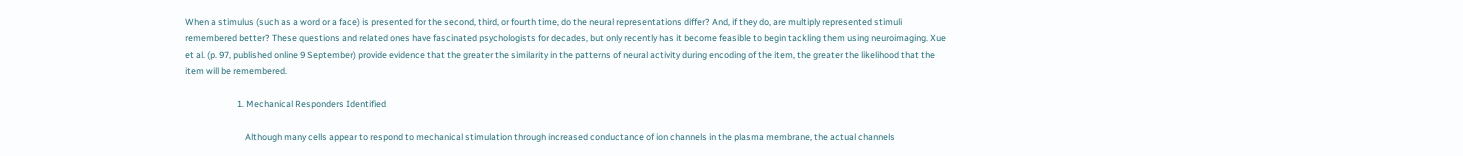When a stimulus (such as a word or a face) is presented for the second, third, or fourth time, do the neural representations differ? And, if they do, are multiply represented stimuli remembered better? These questions and related ones have fascinated psychologists for decades, but only recently has it become feasible to begin tackling them using neuroimaging. Xue et al. (p. 97, published online 9 September) provide evidence that the greater the similarity in the patterns of neural activity during encoding of the item, the greater the likelihood that the item will be remembered.

                          1. Mechanical Responders Identified

                              Although many cells appear to respond to mechanical stimulation through increased conductance of ion channels in the plasma membrane, the actual channels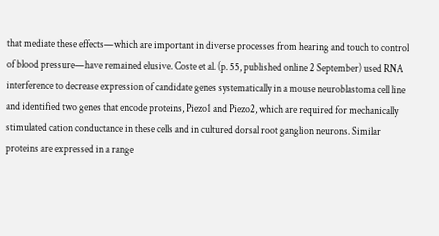that mediate these effects—which are important in diverse processes from hearing and touch to control of blood pressure—have remained elusive. Coste et al. (p. 55, published online 2 September) used RNA interference to decrease expression of candidate genes systematically in a mouse neuroblastoma cell line and identified two genes that encode proteins, Piezo1 and Piezo2, which are required for mechanically stimulated cation conductance in these cells and in cultured dorsal root ganglion neurons. Similar proteins are expressed in a range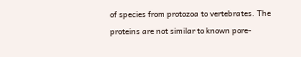of species from protozoa to vertebrates. The proteins are not similar to known pore-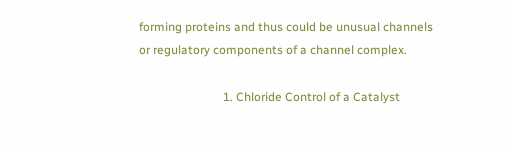forming proteins and thus could be unusual channels or regulatory components of a channel complex.

                            1. Chloride Control of a Catalyst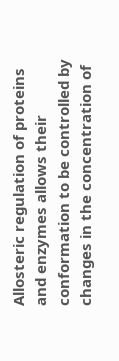Allosteric regulation of proteins and enzymes allows their conformation to be controlled by changes in the concentration of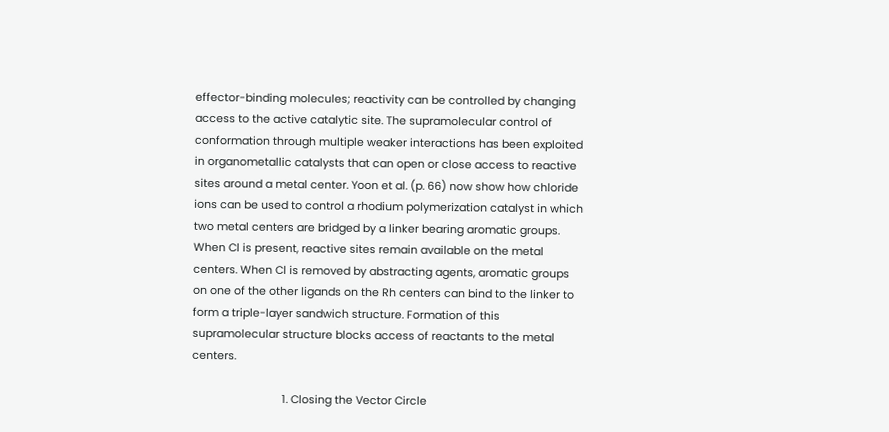effector-binding molecules; reactivity can be controlled by changing access to the active catalytic site. The supramolecular control of conformation through multiple weaker interactions has been exploited in organometallic catalysts that can open or close access to reactive sites around a metal center. Yoon et al. (p. 66) now show how chloride ions can be used to control a rhodium polymerization catalyst in which two metal centers are bridged by a linker bearing aromatic groups. When Cl is present, reactive sites remain available on the metal centers. When Cl is removed by abstracting agents, aromatic groups on one of the other ligands on the Rh centers can bind to the linker to form a triple-layer sandwich structure. Formation of this supramolecular structure blocks access of reactants to the metal centers.

                              1. Closing the Vector Circle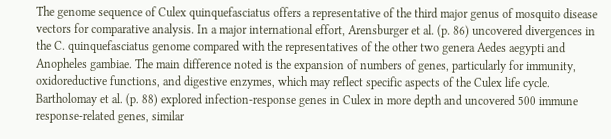The genome sequence of Culex quinquefasciatus offers a representative of the third major genus of mosquito disease vectors for comparative analysis. In a major international effort, Arensburger et al. (p. 86) uncovered divergences in the C. quinquefasciatus genome compared with the representatives of the other two genera Aedes aegypti and Anopheles gambiae. The main difference noted is the expansion of numbers of genes, particularly for immunity, oxidoreductive functions, and digestive enzymes, which may reflect specific aspects of the Culex life cycle. Bartholomay et al. (p. 88) explored infection-response genes in Culex in more depth and uncovered 500 immune response-related genes, similar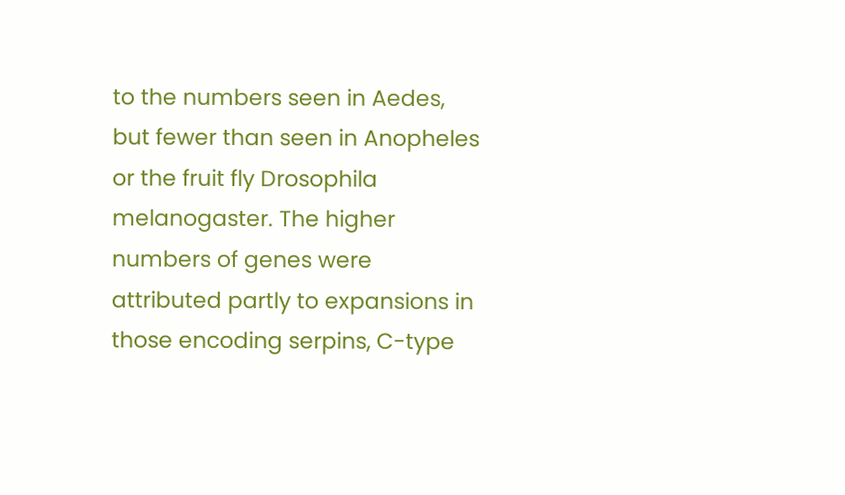to the numbers seen in Aedes, but fewer than seen in Anopheles or the fruit fly Drosophila melanogaster. The higher numbers of genes were attributed partly to expansions in those encoding serpins, C-type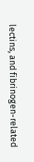lectins, and fibrinogen-related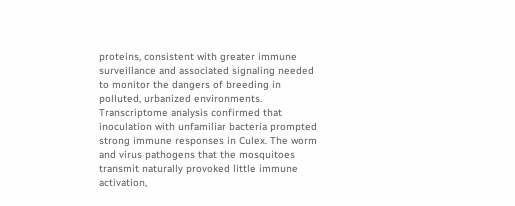proteins, consistent with greater immune surveillance and associated signaling needed to monitor the dangers of breeding in polluted, urbanized environments. Transcriptome analysis confirmed that inoculation with unfamiliar bacteria prompted strong immune responses in Culex. The worm and virus pathogens that the mosquitoes transmit naturally provoked little immune activation,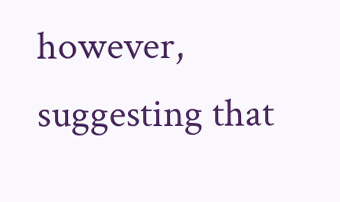however, suggesting that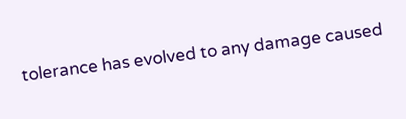tolerance has evolved to any damage caused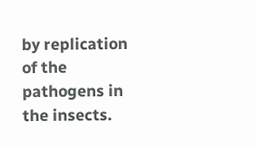by replication of the pathogens in the insects.